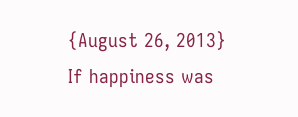{August 26, 2013}   If happiness was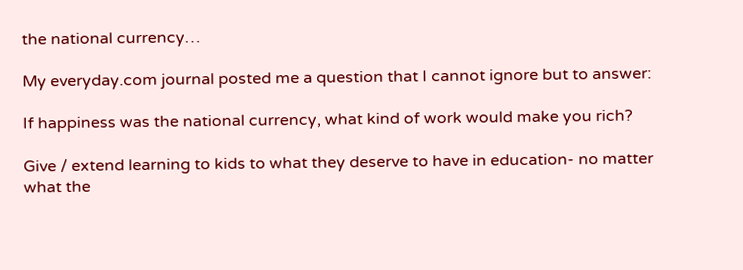the national currency…

My everyday.com journal posted me a question that I cannot ignore but to answer:

If happiness was the national currency, what kind of work would make you rich?

Give / extend learning to kids to what they deserve to have in education- no matter what the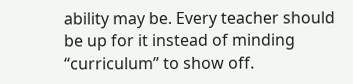ability may be. Every teacher should be up for it instead of minding “curriculum” to show off.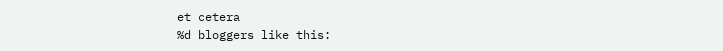et cetera
%d bloggers like this: